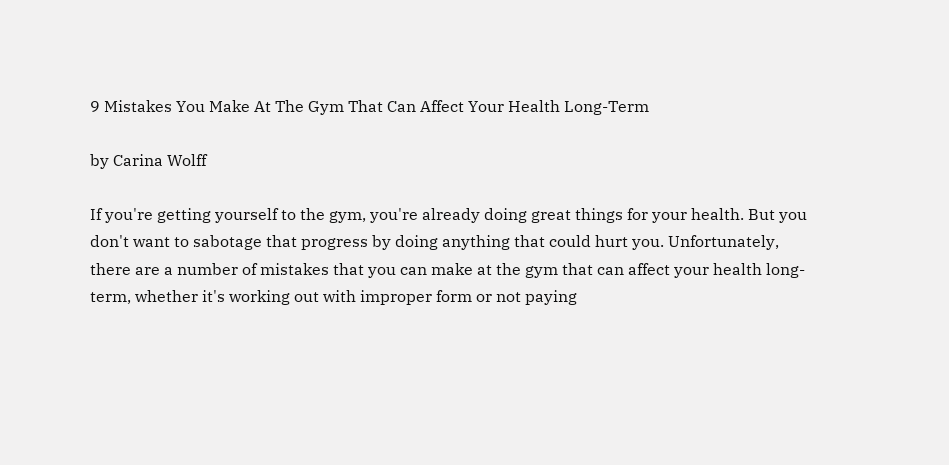9 Mistakes You Make At The Gym That Can Affect Your Health Long-Term

by Carina Wolff

If you're getting yourself to the gym, you're already doing great things for your health. But you don't want to sabotage that progress by doing anything that could hurt you. Unfortunately, there are a number of mistakes that you can make at the gym that can affect your health long-term, whether it's working out with improper form or not paying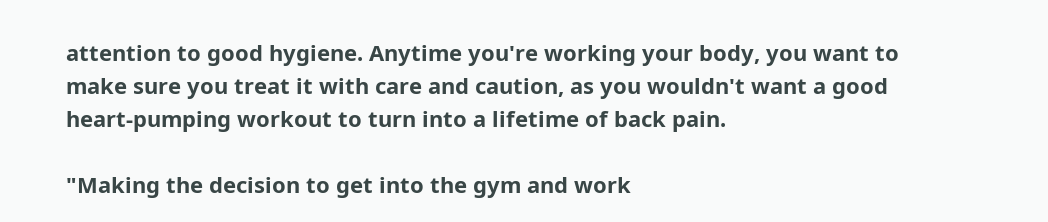attention to good hygiene. Anytime you're working your body, you want to make sure you treat it with care and caution, as you wouldn't want a good heart-pumping workout to turn into a lifetime of back pain.

"Making the decision to get into the gym and work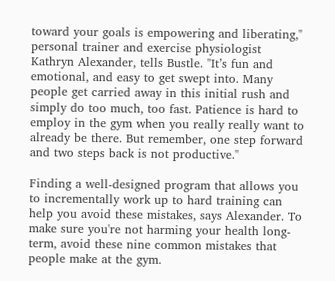toward your goals is empowering and liberating," personal trainer and exercise physiologist Kathryn Alexander, tells Bustle. "It’s fun and emotional, and easy to get swept into. Many people get carried away in this initial rush and simply do too much, too fast. Patience is hard to employ in the gym when you really really want to already be there. But remember, one step forward and two steps back is not productive."

Finding a well-designed program that allows you to incrementally work up to hard training can help you avoid these mistakes, says Alexander. To make sure you're not harming your health long-term, avoid these nine common mistakes that people make at the gym.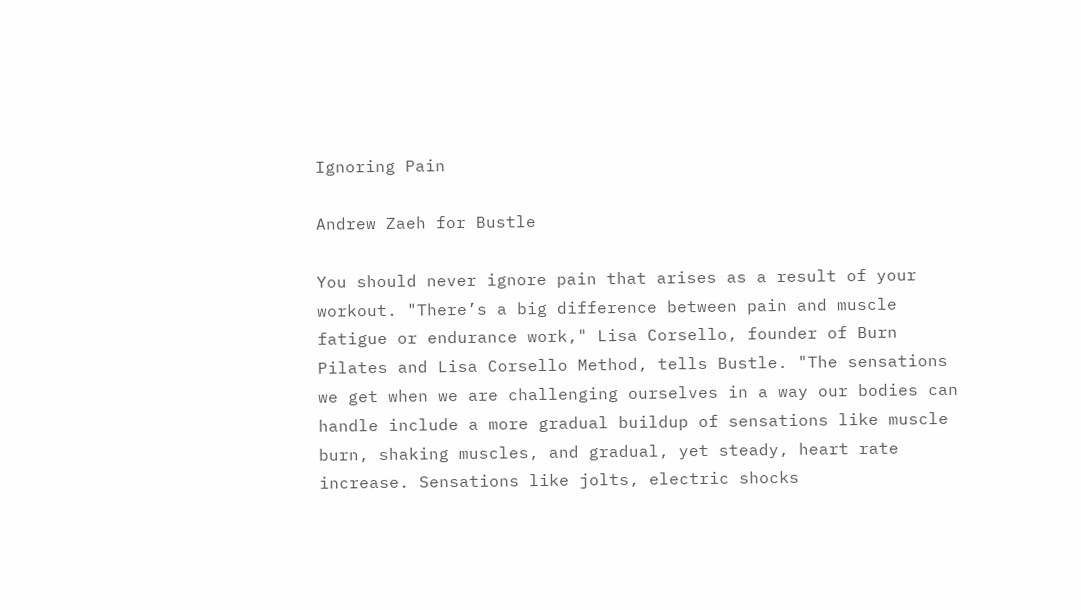Ignoring Pain

Andrew Zaeh for Bustle

You should never ignore pain that arises as a result of your workout. "There’s a big difference between pain and muscle fatigue or endurance work," Lisa Corsello, founder of Burn Pilates and Lisa Corsello Method, tells Bustle. "The sensations we get when we are challenging ourselves in a way our bodies can handle include a more gradual buildup of sensations like muscle burn, shaking muscles, and gradual, yet steady, heart rate increase. Sensations like jolts, electric shocks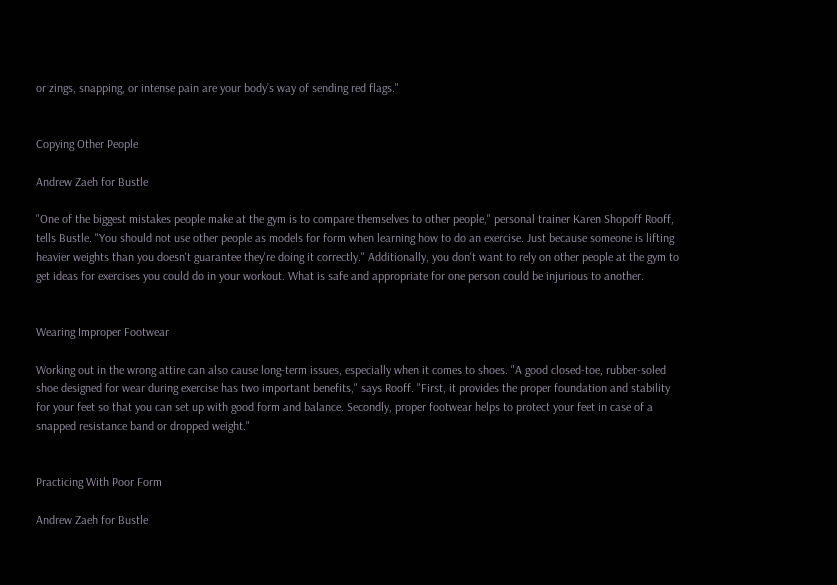or zings, snapping, or intense pain are your body’s way of sending red flags."


Copying Other People

Andrew Zaeh for Bustle

"One of the biggest mistakes people make at the gym is to compare themselves to other people," personal trainer Karen Shopoff Rooff, tells Bustle. "You should not use other people as models for form when learning how to do an exercise. Just because someone is lifting heavier weights than you doesn't guarantee they're doing it correctly." Additionally, you don't want to rely on other people at the gym to get ideas for exercises you could do in your workout. What is safe and appropriate for one person could be injurious to another.


Wearing Improper Footwear

Working out in the wrong attire can also cause long-term issues, especially when it comes to shoes. "A good closed-toe, rubber-soled shoe designed for wear during exercise has two important benefits," says Rooff. "First, it provides the proper foundation and stability for your feet so that you can set up with good form and balance. Secondly, proper footwear helps to protect your feet in case of a snapped resistance band or dropped weight."


Practicing With Poor Form

Andrew Zaeh for Bustle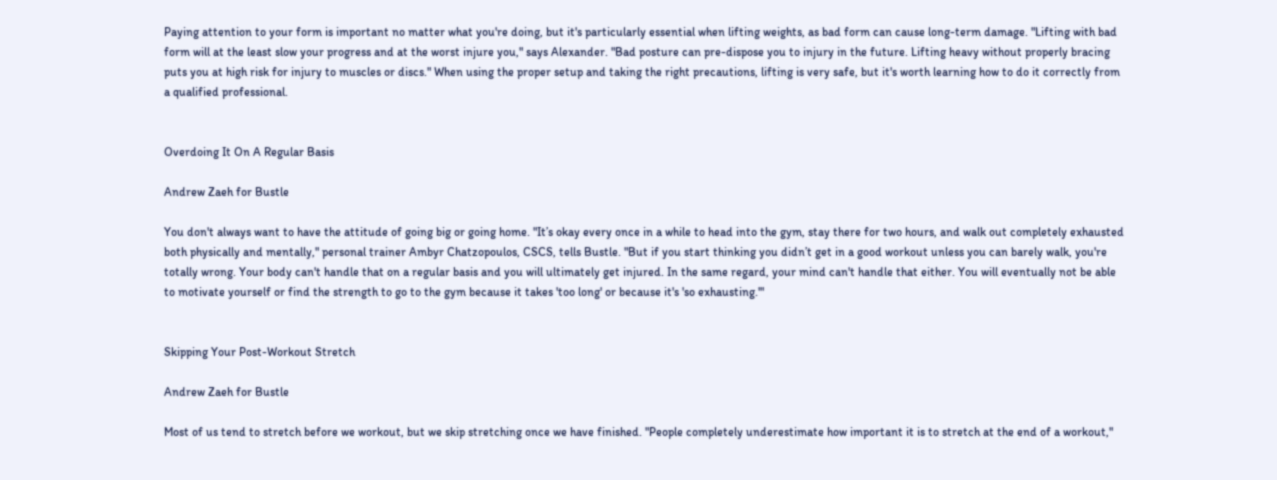Paying attention to your form is important no matter what you're doing, but it's particularly essential when lifting weights, as bad form can cause long-term damage. "Lifting with bad form will at the least slow your progress and at the worst injure you," says Alexander. "Bad posture can pre-dispose you to injury in the future. Lifting heavy without properly bracing puts you at high risk for injury to muscles or discs." When using the proper setup and taking the right precautions, lifting is very safe, but it's worth learning how to do it correctly from a qualified professional.


Overdoing It On A Regular Basis

Andrew Zaeh for Bustle

You don't always want to have the attitude of going big or going home. "It’s okay every once in a while to head into the gym, stay there for two hours, and walk out completely exhausted both physically and mentally," personal trainer Ambyr Chatzopoulos, CSCS, tells Bustle. "But if you start thinking you didn’t get in a good workout unless you can barely walk, you're totally wrong. Your body can't handle that on a regular basis and you will ultimately get injured. In the same regard, your mind can't handle that either. You will eventually not be able to motivate yourself or find the strength to go to the gym because it takes 'too long' or because it's 'so exhausting.'"


Skipping Your Post-Workout Stretch

Andrew Zaeh for Bustle

Most of us tend to stretch before we workout, but we skip stretching once we have finished. "People completely underestimate how important it is to stretch at the end of a workout,"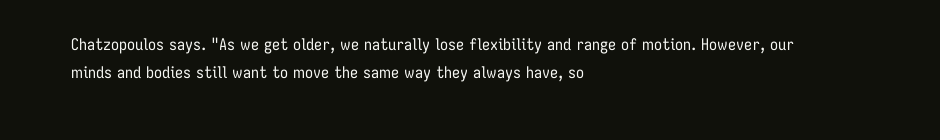Chatzopoulos says. "As we get older, we naturally lose flexibility and range of motion. However, our minds and bodies still want to move the same way they always have, so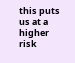this puts us at a higher risk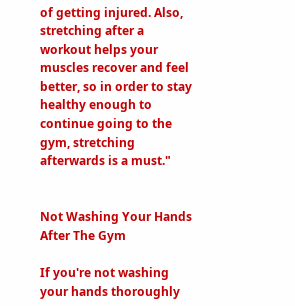of getting injured. Also, stretching after a workout helps your muscles recover and feel better, so in order to stay healthy enough to continue going to the gym, stretching afterwards is a must."


Not Washing Your Hands After The Gym

If you're not washing your hands thoroughly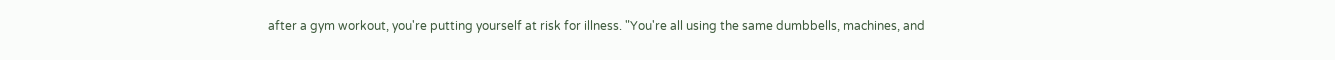after a gym workout, you're putting yourself at risk for illness. "You're all using the same dumbbells, machines, and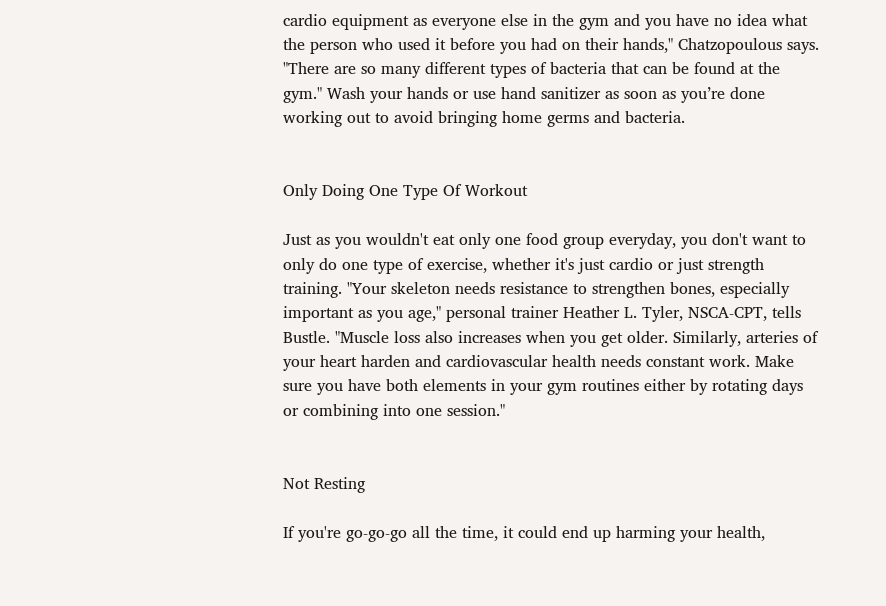cardio equipment as everyone else in the gym and you have no idea what the person who used it before you had on their hands," Chatzopoulous says. "There are so many different types of bacteria that can be found at the gym." Wash your hands or use hand sanitizer as soon as you’re done working out to avoid bringing home germs and bacteria.


Only Doing One Type Of Workout

Just as you wouldn't eat only one food group everyday, you don't want to only do one type of exercise, whether it's just cardio or just strength training. "Your skeleton needs resistance to strengthen bones, especially important as you age," personal trainer Heather L. Tyler, NSCA-CPT, tells Bustle. "Muscle loss also increases when you get older. Similarly, arteries of your heart harden and cardiovascular health needs constant work. Make sure you have both elements in your gym routines either by rotating days or combining into one session."


Not Resting

If you're go-go-go all the time, it could end up harming your health,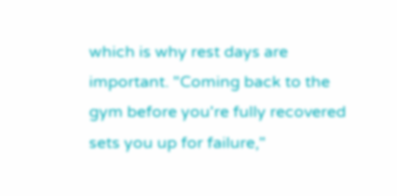which is why rest days are important. "Coming back to the gym before you're fully recovered sets you up for failure,"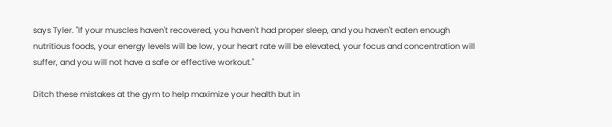says Tyler. "If your muscles haven't recovered, you haven't had proper sleep, and you haven't eaten enough nutritious foods, your energy levels will be low, your heart rate will be elevated, your focus and concentration will suffer, and you will not have a safe or effective workout."

Ditch these mistakes at the gym to help maximize your health but in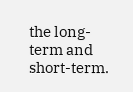the long-term and short-term.